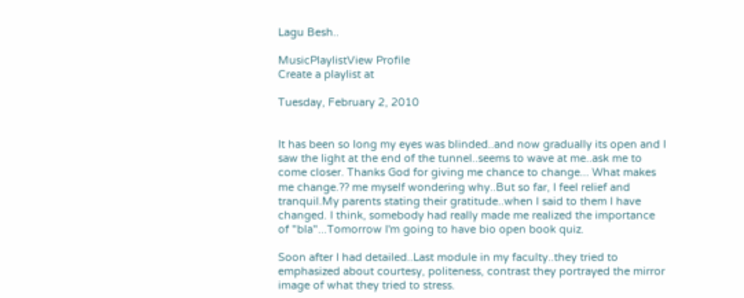Lagu Besh..

MusicPlaylistView Profile
Create a playlist at

Tuesday, February 2, 2010


It has been so long my eyes was blinded..and now gradually its open and I saw the light at the end of the tunnel..seems to wave at me..ask me to come closer. Thanks God for giving me chance to change... What makes me change.?? me myself wondering why..But so far, I feel relief and tranquil.My parents stating their gratitude..when I said to them I have changed. I think, somebody had really made me realized the importance of "bla"...Tomorrow I'm going to have bio open book quiz.

Soon after I had detailed..Last module in my faculty..they tried to emphasized about courtesy, politeness, contrast they portrayed the mirror image of what they tried to stress.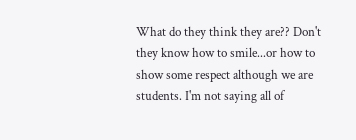What do they think they are?? Don't they know how to smile...or how to show some respect although we are students. I'm not saying all of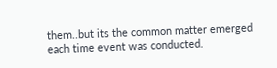them..but its the common matter emerged each time event was conducted.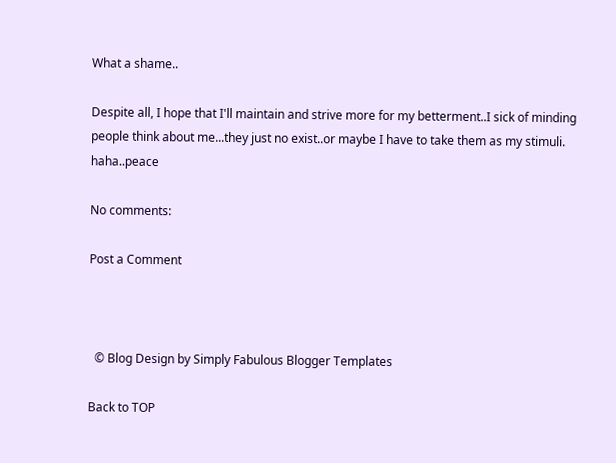What a shame..

Despite all, I hope that I'll maintain and strive more for my betterment..I sick of minding people think about me...they just no exist..or maybe I have to take them as my stimuli. haha..peace

No comments:

Post a Comment



  © Blog Design by Simply Fabulous Blogger Templates

Back to TOP